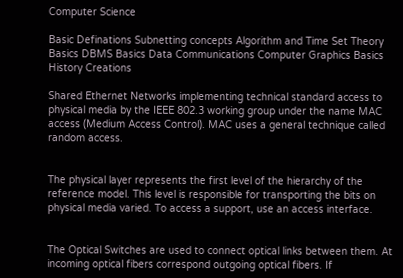Computer Science

Basic Definations Subnetting concepts Algorithm and Time Set Theory Basics DBMS Basics Data Communications Computer Graphics Basics
History Creations

Shared Ethernet Networks implementing technical standard access to physical media by the IEEE 802.3 working group under the name MAC access (Medium Access Control). MAC uses a general technique called random access.


The physical layer represents the first level of the hierarchy of the reference model. This level is responsible for transporting the bits on physical media varied. To access a support, use an access interface.


The Optical Switches are used to connect optical links between them. At incoming optical fibers correspond outgoing optical fibers. If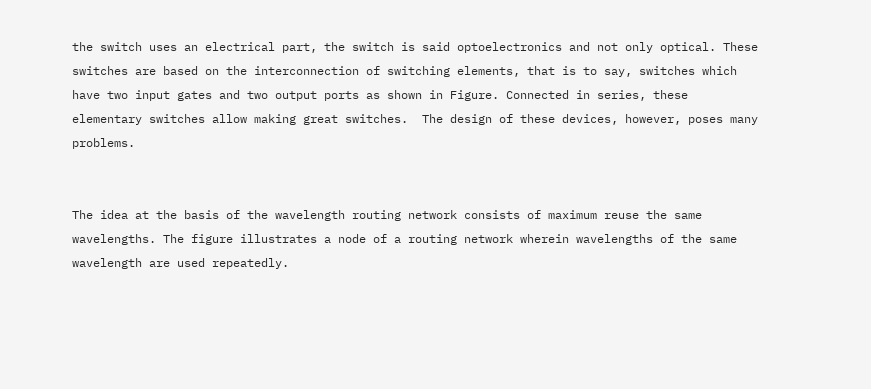the switch uses an electrical part, the switch is said optoelectronics and not only optical. These switches are based on the interconnection of switching elements, that is to say, switches which have two input gates and two output ports as shown in Figure. Connected in series, these elementary switches allow making great switches.  The design of these devices, however, poses many problems.


The idea at the basis of the wavelength routing network consists of maximum reuse the same wavelengths. The figure illustrates a node of a routing network wherein wavelengths of the same wavelength are used repeatedly.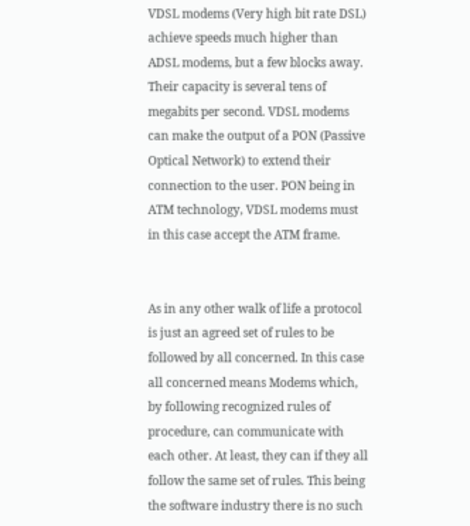VDSL modems (Very high bit rate DSL) achieve speeds much higher than ADSL modems, but a few blocks away. Their capacity is several tens of megabits per second. VDSL modems can make the output of a PON (Passive Optical Network) to extend their connection to the user. PON being in ATM technology, VDSL modems must in this case accept the ATM frame.


As in any other walk of life a protocol is just an agreed set of rules to be followed by all concerned. In this case all concerned means Modems which, by following recognized rules of procedure, can communicate with each other. At least, they can if they all follow the same set of rules. This being the software industry there is no such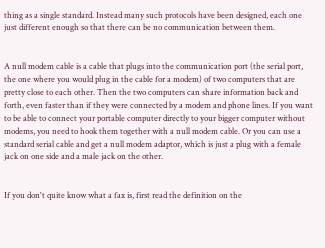thing as a single standard. Instead many such protocols have been designed, each one just different enough so that there can be no communication between them.


A null modem cable is a cable that plugs into the communication port (the serial port, the one where you would plug in the cable for a modem) of two computers that are pretty close to each other. Then the two computers can share information back and forth, even faster than if they were connected by a modem and phone lines. If you want to be able to connect your portable computer directly to your bigger computer without modems, you need to hook them together with a null modem cable. Or you can use a standard serial cable and get a null modem adaptor, which is just a plug with a female jack on one side and a male jack on the other.


If you don't quite know what a fax is, first read the definition on the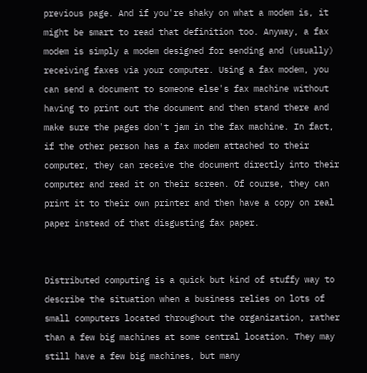previous page. And if you're shaky on what a modem is, it might be smart to read that definition too. Anyway, a fax modem is simply a modem designed for sending and (usually) receiving faxes via your computer. Using a fax modem, you can send a document to someone else's fax machine without having to print out the document and then stand there and make sure the pages don't jam in the fax machine. In fact, if the other person has a fax modem attached to their computer, they can receive the document directly into their computer and read it on their screen. Of course, they can print it to their own printer and then have a copy on real paper instead of that disgusting fax paper.


Distributed computing is a quick but kind of stuffy way to describe the situation when a business relies on lots of small computers located throughout the organization, rather than a few big machines at some central location. They may still have a few big machines, but many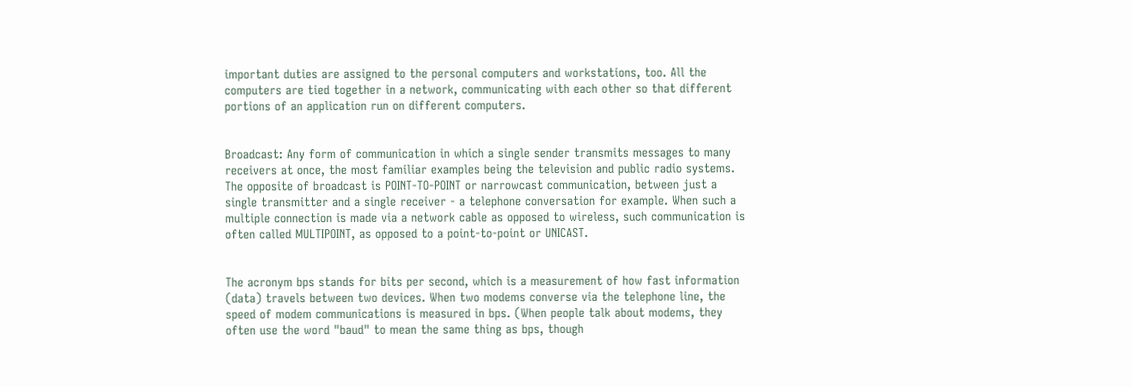important duties are assigned to the personal computers and workstations, too. All the computers are tied together in a network, communicating with each other so that different portions of an application run on different computers.


Broadcast: Any form of communication in which a single sender transmits messages to many receivers at once, the most familiar examples being the television and public radio systems. The opposite of broadcast is POINT-TO-POINT or narrowcast communication, between just a single transmitter and a single receiver - a telephone conversation for example. When such a multiple connection is made via a network cable as opposed to wireless, such communication is often called MULTIPOINT, as opposed to a point-to-point or UNICAST.


The acronym bps stands for bits per second, which is a measurement of how fast information (data) travels between two devices. When two modems converse via the telephone line, the speed of modem communications is measured in bps. (When people talk about modems, they often use the word "baud" to mean the same thing as bps, though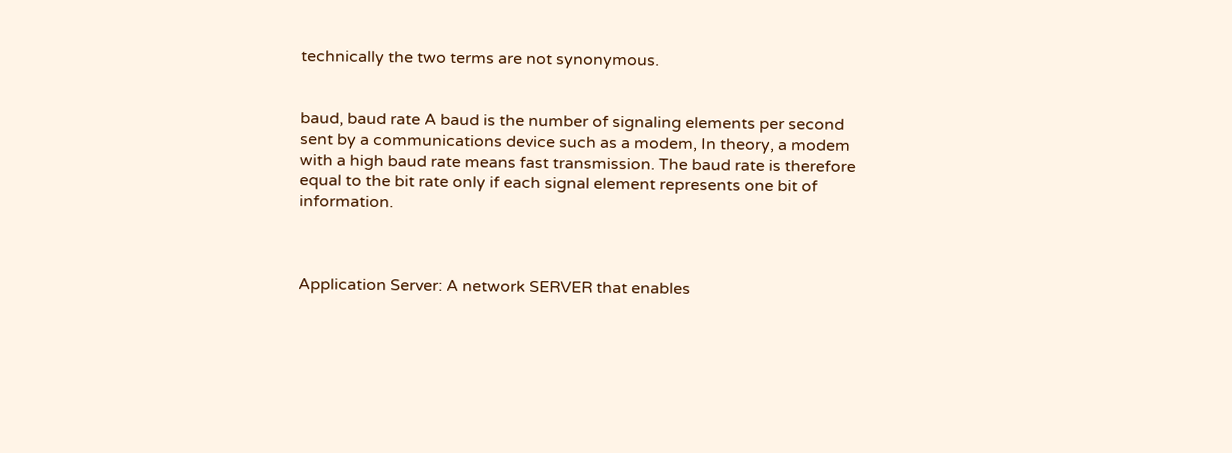technically the two terms are not synonymous.


baud, baud rate A baud is the number of signaling elements per second sent by a communications device such as a modem, In theory, a modem with a high baud rate means fast transmission. The baud rate is therefore equal to the bit rate only if each signal element represents one bit of information.



Application Server: A network SERVER that enables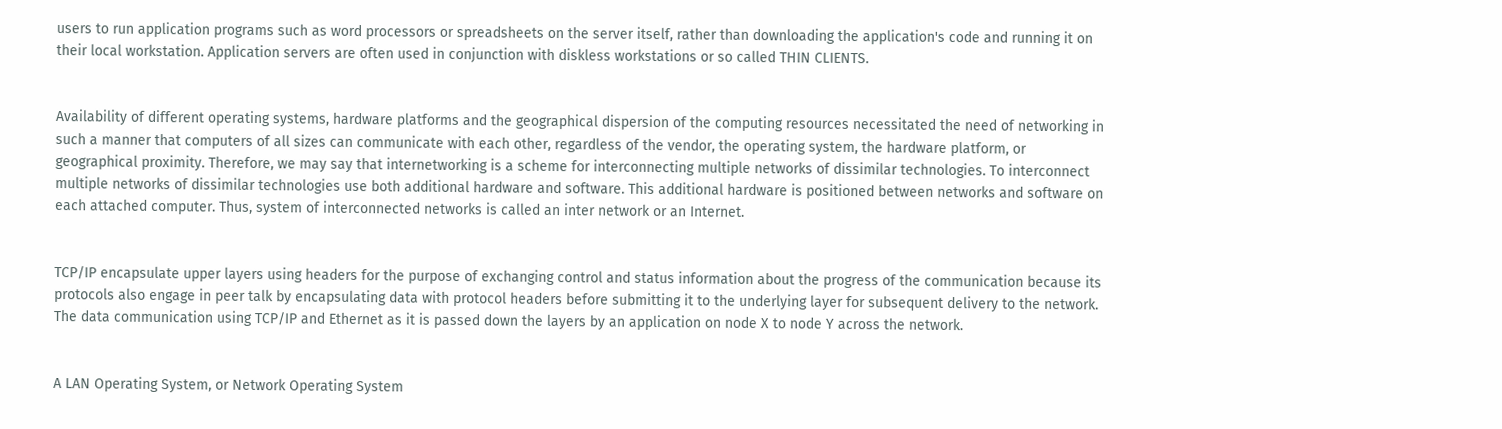users to run application programs such as word processors or spreadsheets on the server itself, rather than downloading the application's code and running it on their local workstation. Application servers are often used in conjunction with diskless workstations or so called THIN CLIENTS.


Availability of different operating systems, hardware platforms and the geographical dispersion of the computing resources necessitated the need of networking in such a manner that computers of all sizes can communicate with each other, regardless of the vendor, the operating system, the hardware platform, or geographical proximity. Therefore, we may say that internetworking is a scheme for interconnecting multiple networks of dissimilar technologies. To interconnect multiple networks of dissimilar technologies use both additional hardware and software. This additional hardware is positioned between networks and software on each attached computer. Thus, system of interconnected networks is called an inter network or an Internet.


TCP/IP encapsulate upper layers using headers for the purpose of exchanging control and status information about the progress of the communication because its protocols also engage in peer talk by encapsulating data with protocol headers before submitting it to the underlying layer for subsequent delivery to the network. The data communication using TCP/IP and Ethernet as it is passed down the layers by an application on node X to node Y across the network.


A LAN Operating System, or Network Operating System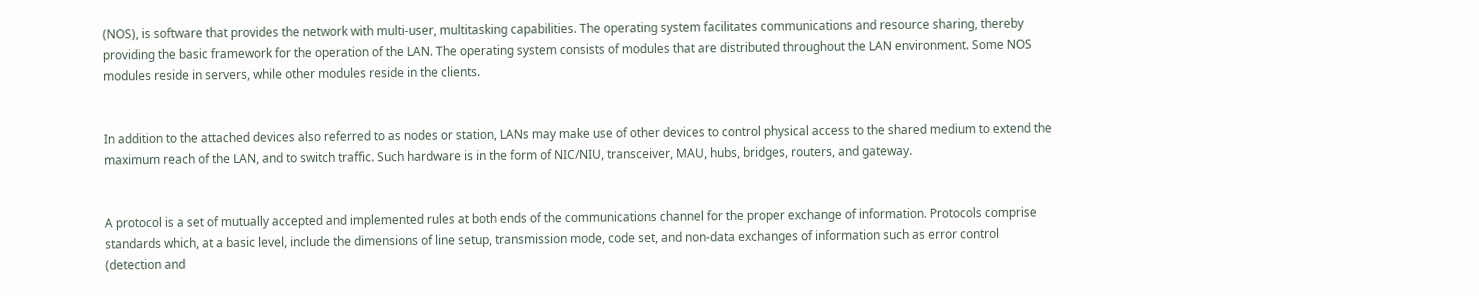(NOS), is software that provides the network with multi-user, multitasking capabilities. The operating system facilitates communications and resource sharing, thereby providing the basic framework for the operation of the LAN. The operating system consists of modules that are distributed throughout the LAN environment. Some NOS modules reside in servers, while other modules reside in the clients.


In addition to the attached devices also referred to as nodes or station, LANs may make use of other devices to control physical access to the shared medium to extend the maximum reach of the LAN, and to switch traffic. Such hardware is in the form of NIC/NIU, transceiver, MAU, hubs, bridges, routers, and gateway.


A protocol is a set of mutually accepted and implemented rules at both ends of the communications channel for the proper exchange of information. Protocols comprise standards which, at a basic level, include the dimensions of line setup, transmission mode, code set, and non-data exchanges of information such as error control (detection and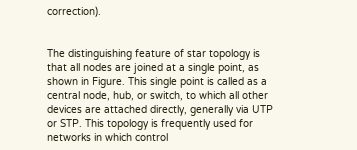correction).


The distinguishing feature of star topology is that all nodes are joined at a single point, as shown in Figure. This single point is called as a central node, hub, or switch, to which all other devices are attached directly, generally via UTP or STP. This topology is frequently used for networks in which control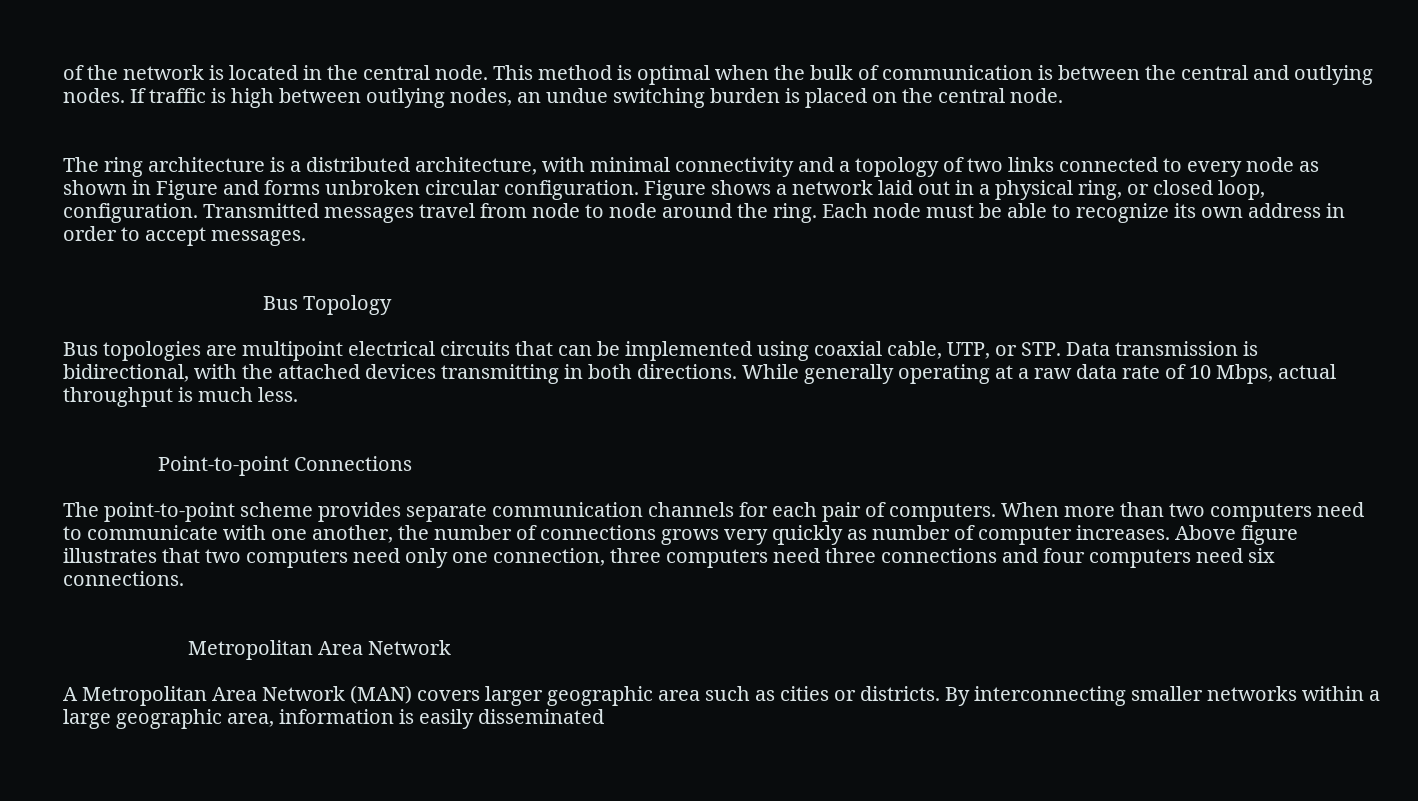of the network is located in the central node. This method is optimal when the bulk of communication is between the central and outlying nodes. If traffic is high between outlying nodes, an undue switching burden is placed on the central node.


The ring architecture is a distributed architecture, with minimal connectivity and a topology of two links connected to every node as shown in Figure and forms unbroken circular configuration. Figure shows a network laid out in a physical ring, or closed loop, configuration. Transmitted messages travel from node to node around the ring. Each node must be able to recognize its own address in order to accept messages.


                                        Bus Topology

Bus topologies are multipoint electrical circuits that can be implemented using coaxial cable, UTP, or STP. Data transmission is bidirectional, with the attached devices transmitting in both directions. While generally operating at a raw data rate of 10 Mbps, actual throughput is much less.


                   Point-to-point Connections

The point-to-point scheme provides separate communication channels for each pair of computers. When more than two computers need to communicate with one another, the number of connections grows very quickly as number of computer increases. Above figure illustrates that two computers need only one connection, three computers need three connections and four computers need six connections.


                         Metropolitan Area Network

A Metropolitan Area Network (MAN) covers larger geographic area such as cities or districts. By interconnecting smaller networks within a large geographic area, information is easily disseminated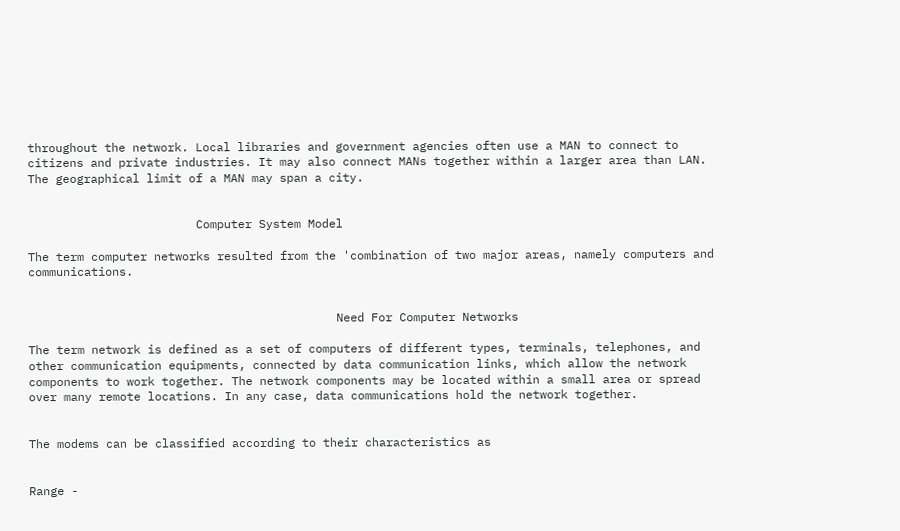throughout the network. Local libraries and government agencies often use a MAN to connect to citizens and private industries. It may also connect MANs together within a larger area than LAN. The geographical limit of a MAN may span a city.


                        Computer System Model

The term computer networks resulted from the 'combination of two major areas, namely computers and communications.


                                            Need For Computer Networks

The term network is defined as a set of computers of different types, terminals, telephones, and other communication equipments, connected by data communication links, which allow the network components to work together. The network components may be located within a small area or spread over many remote locations. In any case, data communications hold the network together.


The modems can be classified according to their characteristics as


Range -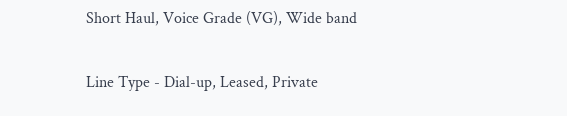Short Haul, Voice Grade (VG), Wide band

Line Type - Dial-up, Leased, Private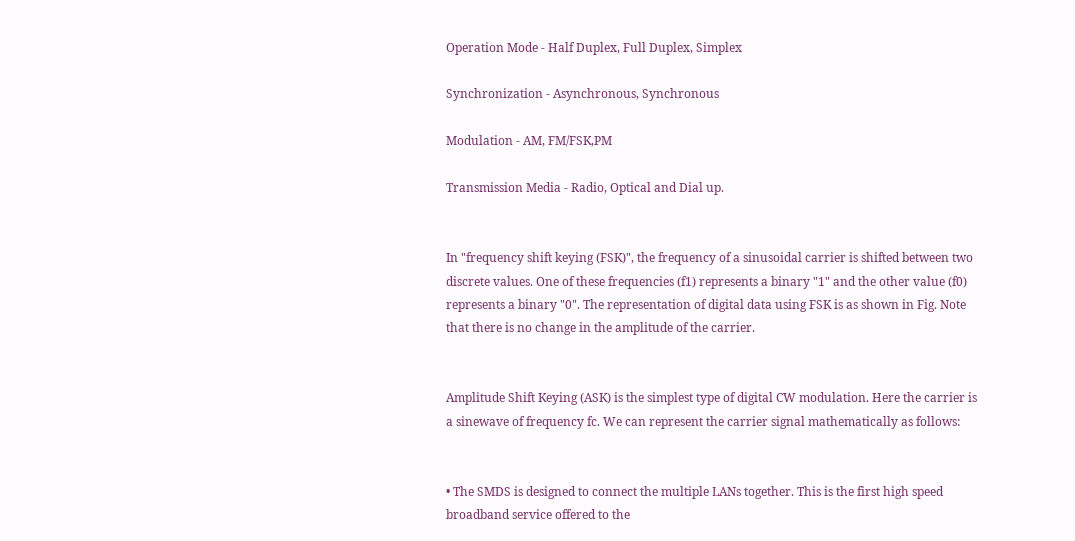Operation Mode - Half Duplex, Full Duplex, Simplex

Synchronization - Asynchronous, Synchronous

Modulation - AM, FM/FSK,PM

Transmission Media - Radio, Optical and Dial up.


In "frequency shift keying (FSK)", the frequency of a sinusoidal carrier is shifted between two discrete values. One of these frequencies (f1) represents a binary "1" and the other value (f0) represents a binary "0". The representation of digital data using FSK is as shown in Fig. Note that there is no change in the amplitude of the carrier.


Amplitude Shift Keying (ASK) is the simplest type of digital CW modulation. Here the carrier is a sinewave of frequency fc. We can represent the carrier signal mathematically as follows:


• The SMDS is designed to connect the multiple LANs together. This is the first high speed broadband service offered to the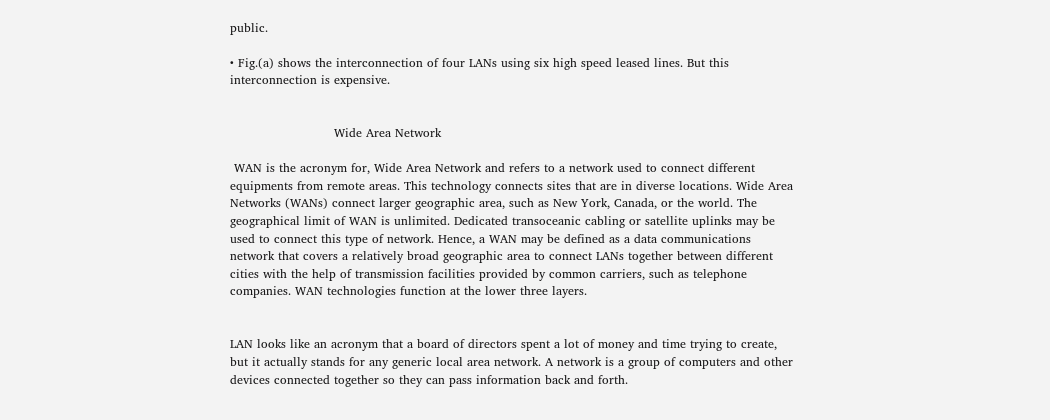public.

• Fig.(a) shows the interconnection of four LANs using six high speed leased lines. But this interconnection is expensive.


                          Wide Area Network

 WAN is the acronym for, Wide Area Network and refers to a network used to connect different equipments from remote areas. This technology connects sites that are in diverse locations. Wide Area Networks (WANs) connect larger geographic area, such as New York, Canada, or the world. The geographical limit of WAN is unlimited. Dedicated transoceanic cabling or satellite uplinks may be used to connect this type of network. Hence, a WAN may be defined as a data communications network that covers a relatively broad geographic area to connect LANs together between different cities with the help of transmission facilities provided by common carriers, such as telephone companies. WAN technologies function at the lower three layers.


LAN looks like an acronym that a board of directors spent a lot of money and time trying to create, but it actually stands for any generic local area network. A network is a group of computers and other devices connected together so they can pass information back and forth.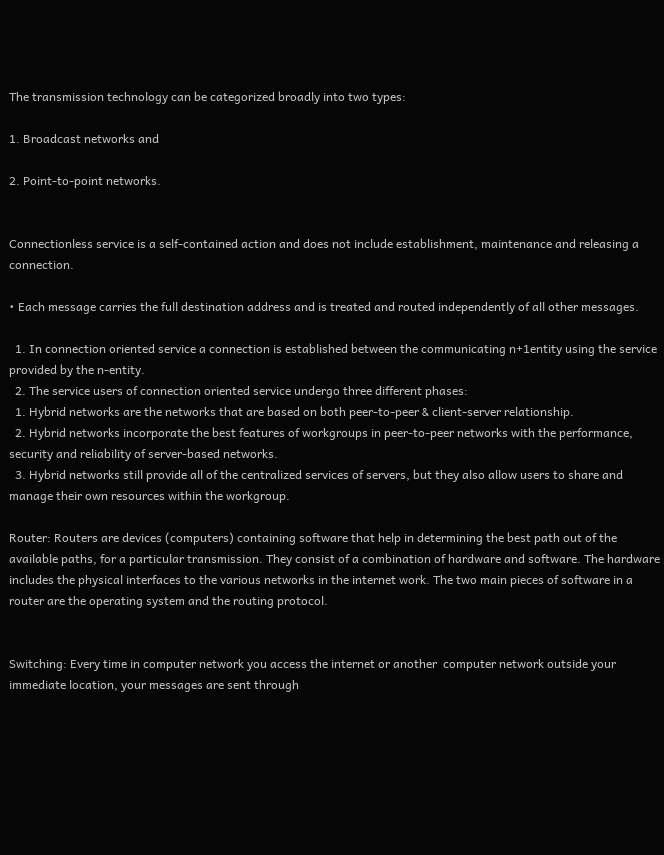The transmission technology can be categorized broadly into two types:

1. Broadcast networks and

2. Point-to-point networks.


Connectionless service is a self-contained action and does not include establishment, maintenance and releasing a connection.

• Each message carries the full destination address and is treated and routed independently of all other messages.

  1. In connection oriented service a connection is established between the communicating n+1entity using the service provided by the n-entity.
  2. The service users of connection oriented service undergo three different phases:
  1. Hybrid networks are the networks that are based on both peer-to-peer & client-server relationship.
  2. Hybrid networks incorporate the best features of workgroups in peer-to-peer networks with the performance, security and reliability of server-based networks.
  3. Hybrid networks still provide all of the centralized services of servers, but they also allow users to share and manage their own resources within the workgroup.

Router: Routers are devices (computers) containing software that help in determining the best path out of the available paths, for a particular transmission. They consist of a combination of hardware and software. The hardware includes the physical interfaces to the various networks in the internet work. The two main pieces of software in a router are the operating system and the routing protocol.


Switching: Every time in computer network you access the internet or another  computer network outside your immediate location, your messages are sent through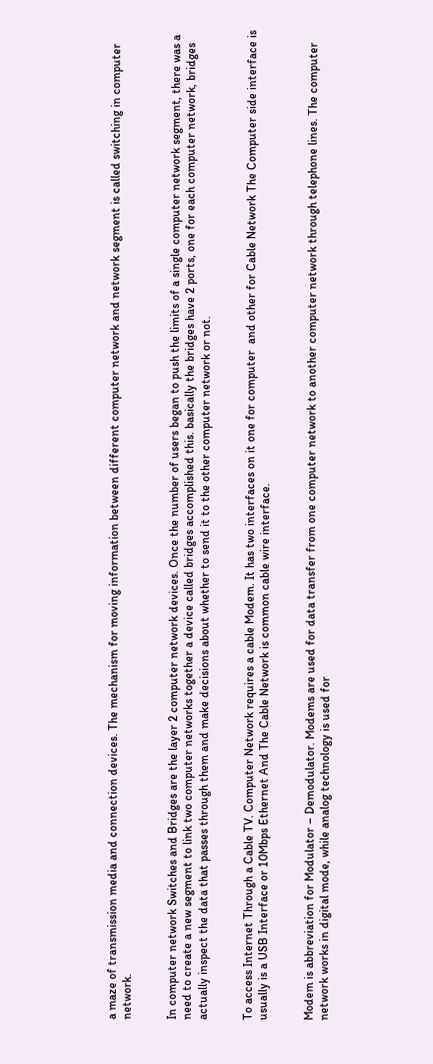a maze of transmission media and connection devices. The mechanism for moving information between different computer network and network segment is called switching in computer network.


In computer network Switches and Bridges are the layer 2 computer network devices. Once the number of users began to push the limits of a single computer network segment, there was a need to create a new segment to link two computer networks together a device called bridges accomplished this. basically the bridges have 2 ports, one for each computer network, bridges actually inspect the data that passes through them and make decisions about whether to send it to the other computer network or not.


To access Internet Through a Cable TV. Computer Network requires a cable Modem. It has two interfaces on it one for computer  and other for Cable Network The Computer side interface is usually is a USB Interface or 10Mbps Ethernet And The Cable Network is common cable wire interface.


Modem is abbreviation for Modulator – Demodulator. Modems are used for data transfer from one computer network to another computer network through telephone lines. The computer network works in digital mode, while analog technology is used for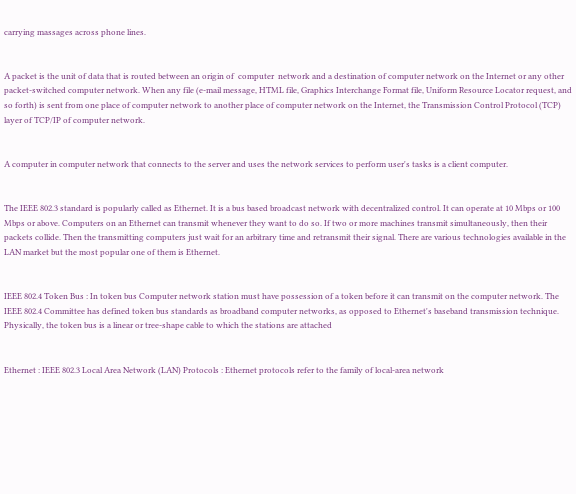carrying massages across phone lines.


A packet is the unit of data that is routed between an origin of  computer  network and a destination of computer network on the Internet or any other packet-switched computer network. When any file (e-mail message, HTML file, Graphics Interchange Format file, Uniform Resource Locator request, and so forth) is sent from one place of computer network to another place of computer network on the Internet, the Transmission Control Protocol (TCP) layer of TCP/IP of computer network.


A computer in computer network that connects to the server and uses the network services to perform user's tasks is a client computer.


The IEEE 802.3 standard is popularly called as Ethernet. It is a bus based broadcast network with decentralized control. It can operate at 10 Mbps or 100 Mbps or above. Computers on an Ethernet can transmit whenever they want to do so. If two or more machines transmit simultaneously, then their packets collide. Then the transmitting computers just wait for an arbitrary time and retransmit their signal. There are various technologies available in the LAN market but the most popular one of them is Ethernet.


IEEE 802.4 Token Bus : In token bus Computer network station must have possession of a token before it can transmit on the computer network. The IEEE 802.4 Committee has defined token bus standards as broadband computer networks, as opposed to Ethernet's baseband transmission technique. Physically, the token bus is a linear or tree-shape cable to which the stations are attached


Ethernet : IEEE 802.3 Local Area Network (LAN) Protocols : Ethernet protocols refer to the family of local-area network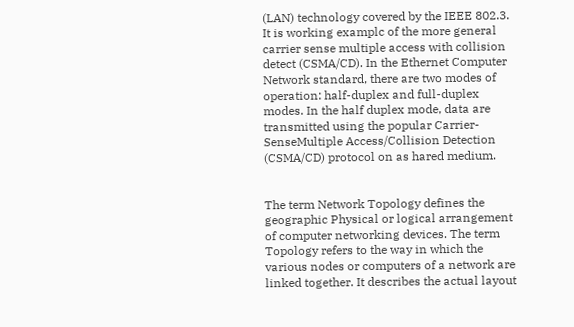(LAN) technology covered by the IEEE 802.3. It is working examplc of the more general carrier sense multiple access with collision detect (CSMA/CD). In the Ethernet Computer Network standard, there are two modes of operation: half-duplex and full-duplex modes. In the half duplex mode, data are transmitted using the popular Carrier-SenseMultiple Access/Collision Detection (CSMA/CD) protocol on as hared medium.


The term Network Topology defines the geographic Physical or logical arrangement of computer networking devices. The term Topology refers to the way in which the various nodes or computers of a network are linked together. It describes the actual layout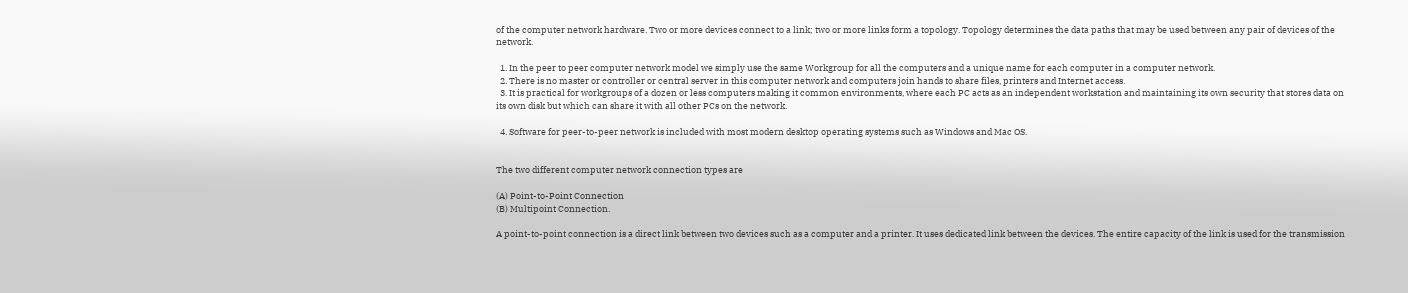of the computer network hardware. Two or more devices connect to a link; two or more links form a topology. Topology determines the data paths that may be used between any pair of devices of the network.

  1. In the peer to peer computer network model we simply use the same Workgroup for all the computers and a unique name for each computer in a computer network.
  2. There is no master or controller or central server in this computer network and computers join hands to share files, printers and Internet access.
  3. It is practical for workgroups of a dozen or less computers making it common environments, where each PC acts as an independent workstation and maintaining its own security that stores data on its own disk but which can share it with all other PCs on the network.

  4. Software for peer-to-peer network is included with most modern desktop operating systems such as Windows and Mac OS.


The two different computer network connection types are

(A) Point-to-Point Connection
(B) Multipoint Connection.

A point-to-point connection is a direct link between two devices such as a computer and a printer. It uses dedicated link between the devices. The entire capacity of the link is used for the transmission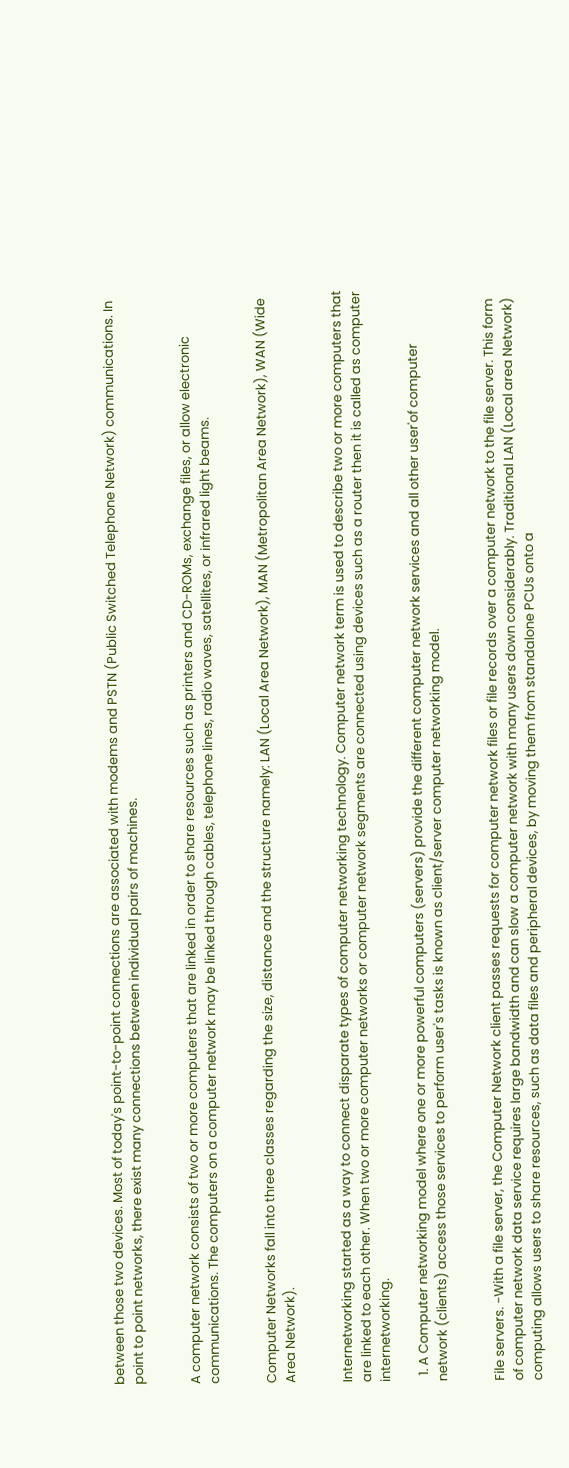between those two devices. Most of today's point-to-point connections are associated with modems and PSTN (Public Switched Telephone Network) communications. In point to point networks, there exist many connections between individual pairs of machines.


A computer network consists of two or more computers that are linked in order to share resources such as printers and CD-ROMs, exchange files, or allow electronic communications. The computers on a computer network may be linked through cables, telephone lines, radio waves, satellites, or infrared light beams.


Computer Networks fall into three classes regarding the size, distance and the structure namely: LAN (Local Area Network), MAN (Metropolitan Area Network), WAN (Wide Area Network).


Internetworking started as a way to connect disparate types of computer networking technology. Computer network term is used to describe two or more computers that are linked to each other. When two or more computer networks or computer network segments are connected using devices such as a router then it is called as computer internetworking.

  1. A Computer networking model where one or more powerful computers (servers) provide the different computer network services and all other user'of computer  network (clients) access those services to perform user's tasks is known as client/server computer networking model.


File servers. -With a file server, the Computer Network client passes requests for computer network files or file records over a computer network to the file server. This form of computer network data service requires large bandwidth and can slow a computer network with many users down considerably. Traditional LAN (Local area Network) computing allows users to share resources, such as data files and peripheral devices, by moving them from standalone PCUs onto a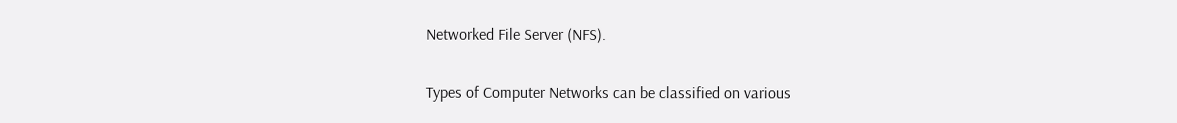Networked File Server (NFS).


Types of Computer Networks can be classified on various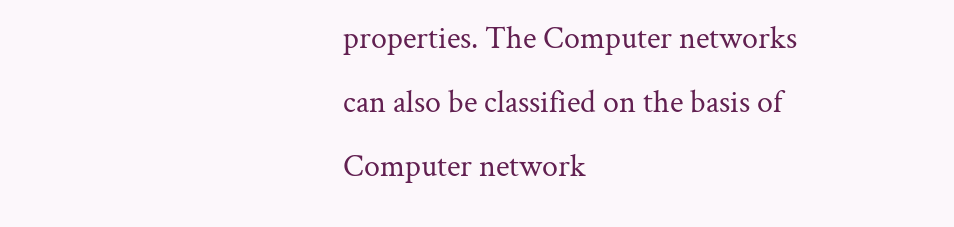properties. The Computer networks can also be classified on the basis of Computer network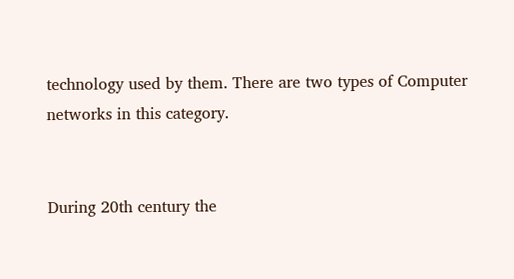technology used by them. There are two types of Computer networks in this category.


During 20th century the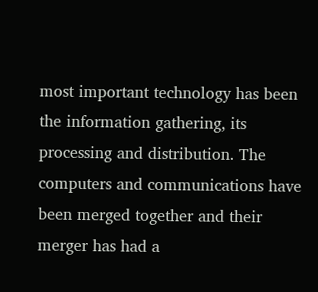most important technology has been the information gathering, its processing and distribution. The computers and communications have been merged together and their merger has had a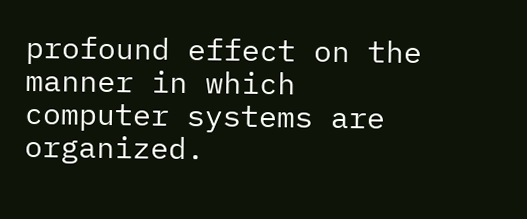profound effect on the manner in which computer systems are organized.